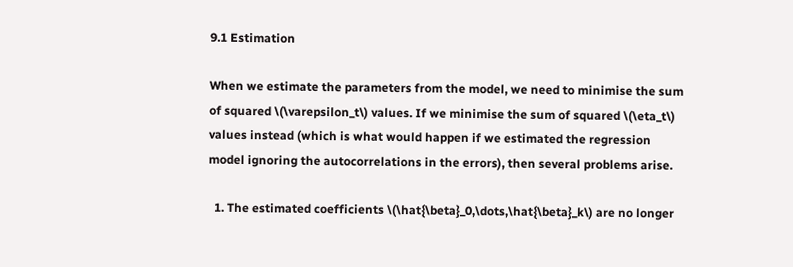9.1 Estimation

When we estimate the parameters from the model, we need to minimise the sum of squared \(\varepsilon_t\) values. If we minimise the sum of squared \(\eta_t\) values instead (which is what would happen if we estimated the regression model ignoring the autocorrelations in the errors), then several problems arise.

  1. The estimated coefficients \(\hat{\beta}_0,\dots,\hat{\beta}_k\) are no longer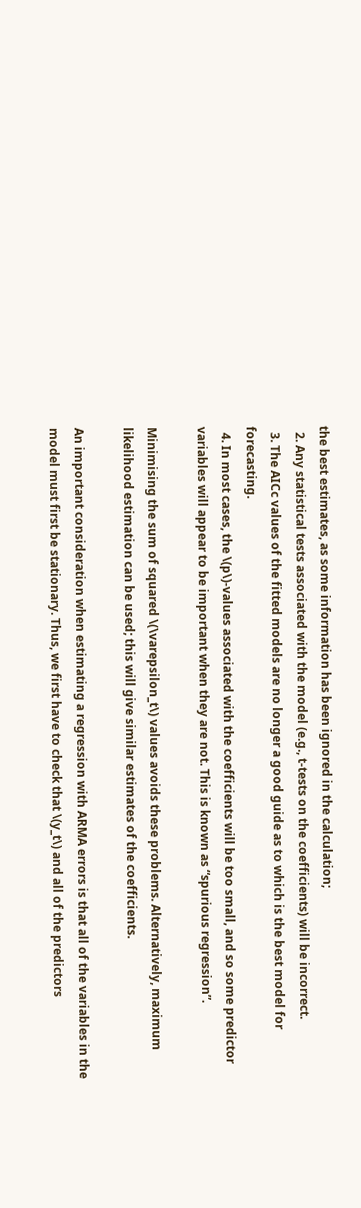the best estimates, as some information has been ignored in the calculation;
  2. Any statistical tests associated with the model (e.g., t-tests on the coefficients) will be incorrect.
  3. The AICc values of the fitted models are no longer a good guide as to which is the best model for forecasting.
  4. In most cases, the \(p\)-values associated with the coefficients will be too small, and so some predictor variables will appear to be important when they are not. This is known as “spurious regression”.

Minimising the sum of squared \(\varepsilon_t\) values avoids these problems. Alternatively, maximum likelihood estimation can be used; this will give similar estimates of the coefficients.

An important consideration when estimating a regression with ARMA errors is that all of the variables in the model must first be stationary. Thus, we first have to check that \(y_t\) and all of the predictors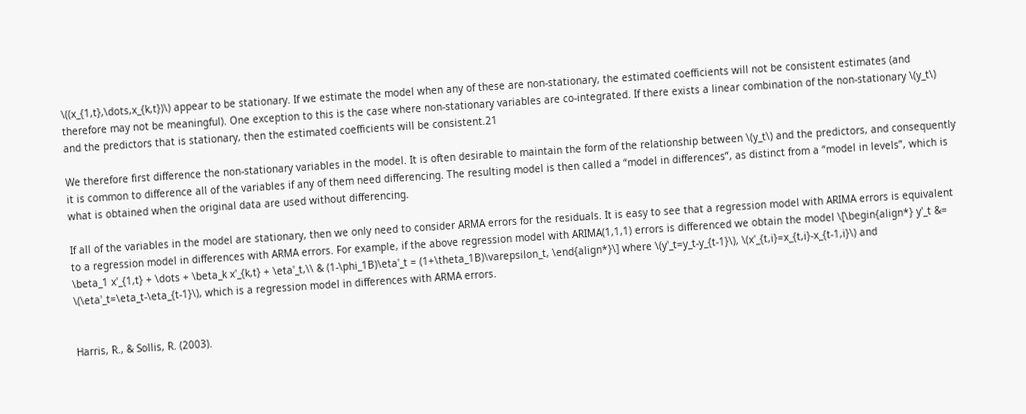\((x_{1,t},\dots,x_{k,t})\) appear to be stationary. If we estimate the model when any of these are non-stationary, the estimated coefficients will not be consistent estimates (and therefore may not be meaningful). One exception to this is the case where non-stationary variables are co-integrated. If there exists a linear combination of the non-stationary \(y_t\) and the predictors that is stationary, then the estimated coefficients will be consistent.21

We therefore first difference the non-stationary variables in the model. It is often desirable to maintain the form of the relationship between \(y_t\) and the predictors, and consequently it is common to difference all of the variables if any of them need differencing. The resulting model is then called a “model in differences”, as distinct from a “model in levels”, which is what is obtained when the original data are used without differencing.

If all of the variables in the model are stationary, then we only need to consider ARMA errors for the residuals. It is easy to see that a regression model with ARIMA errors is equivalent to a regression model in differences with ARMA errors. For example, if the above regression model with ARIMA(1,1,1) errors is differenced we obtain the model \[\begin{align*} y'_t &= \beta_1 x'_{1,t} + \dots + \beta_k x'_{k,t} + \eta'_t,\\ & (1-\phi_1B)\eta'_t = (1+\theta_1B)\varepsilon_t, \end{align*}\] where \(y'_t=y_t-y_{t-1}\), \(x'_{t,i}=x_{t,i}-x_{t-1,i}\) and \(\eta'_t=\eta_t-\eta_{t-1}\), which is a regression model in differences with ARMA errors.


Harris, R., & Sollis, R. (2003).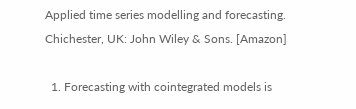Applied time series modelling and forecasting. Chichester, UK: John Wiley & Sons. [Amazon]

  1. Forecasting with cointegrated models is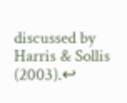discussed by Harris & Sollis (2003).↩